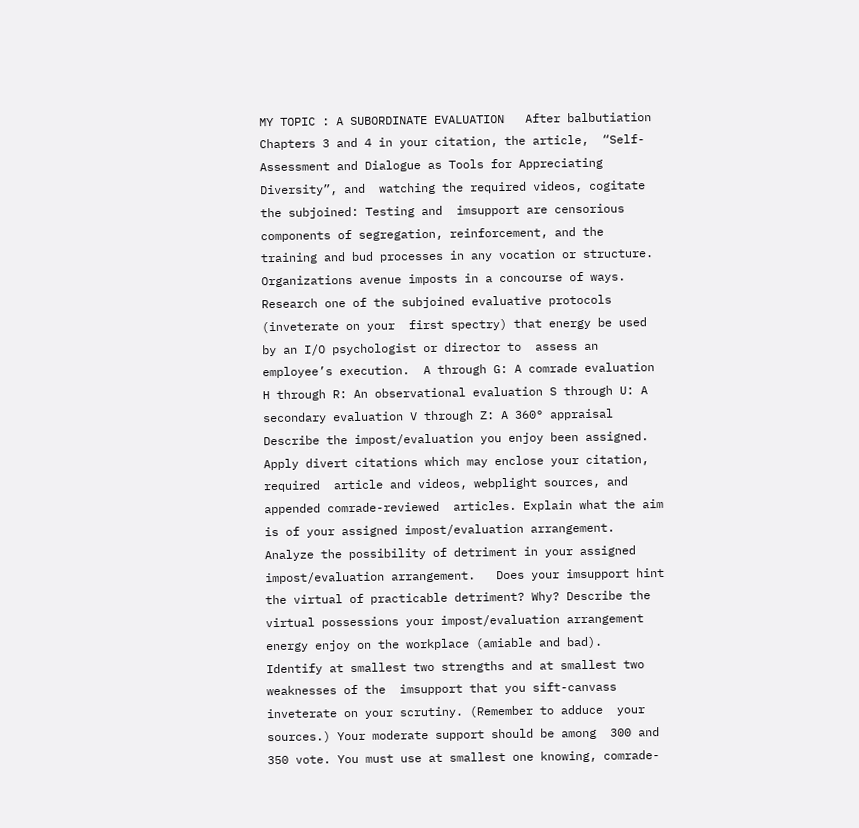MY TOPIC : A SUBORDINATE EVALUATION   After balbutiation Chapters 3 and 4 in your citation, the article,  “Self-Assessment and Dialogue as Tools for Appreciating Diversity”, and  watching the required videos, cogitate the subjoined: Testing and  imsupport are censorious components of segregation, reinforcement, and the  training and bud processes in any vocation or structure.  Organizations avenue imposts in a concourse of ways.  Research one of the subjoined evaluative protocols (inveterate on your  first spectry) that energy be used by an I/O psychologist or director to  assess an employee’s execution.  A through G: A comrade evaluation H through R: An observational evaluation S through U: A secondary evaluation V through Z: A 360° appraisal   Describe the impost/evaluation you enjoy been assigned.   Apply divert citations which may enclose your citation, required  article and videos, webplight sources, and appended comrade-reviewed  articles. Explain what the aim is of your assigned impost/evaluation arrangement.   Analyze the possibility of detriment in your assigned impost/evaluation arrangement.   Does your imsupport hint the virtual of practicable detriment? Why? Describe the virtual possessions your impost/evaluation arrangement energy enjoy on the workplace (amiable and bad).   Identify at smallest two strengths and at smallest two weaknesses of the  imsupport that you sift-canvass inveterate on your scrutiny. (Remember to adduce  your sources.) Your moderate support should be among  300 and 350 vote. You must use at smallest one knowing, comrade-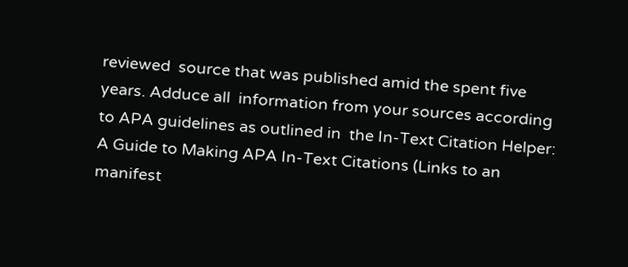reviewed  source that was published amid the spent five years. Adduce all  information from your sources according to APA guidelines as outlined in  the In-Text Citation Helper: A Guide to Making APA In-Text Citations (Links to an manifest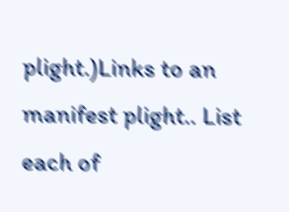plight.)Links to an manifest plight.. List each of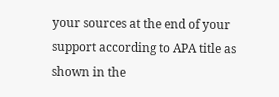your sources at the end of your support according to APA title as shown in the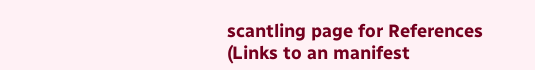scantling page for References (Links to an manifest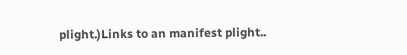plight.)Links to an manifest plight..